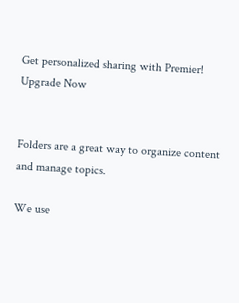Get personalized sharing with Premier! Upgrade Now


Folders are a great way to organize content and manage topics.

We use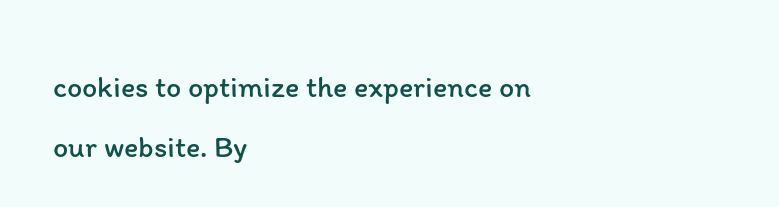cookies to optimize the experience on our website. By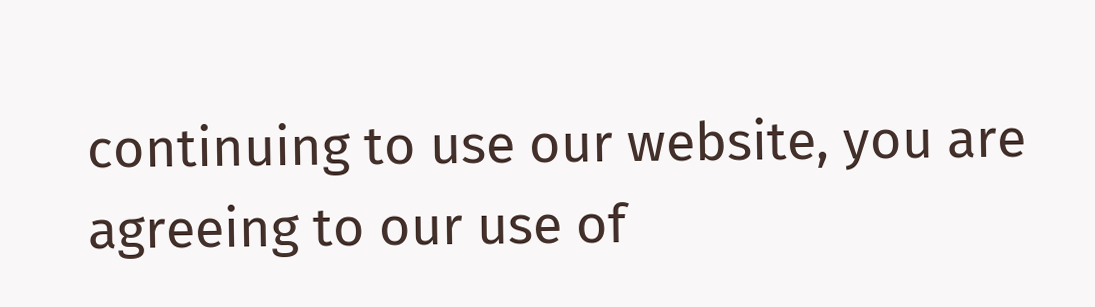continuing to use our website, you are agreeing to our use of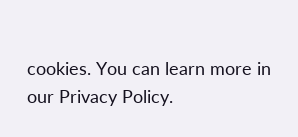cookies. You can learn more in our Privacy Policy.